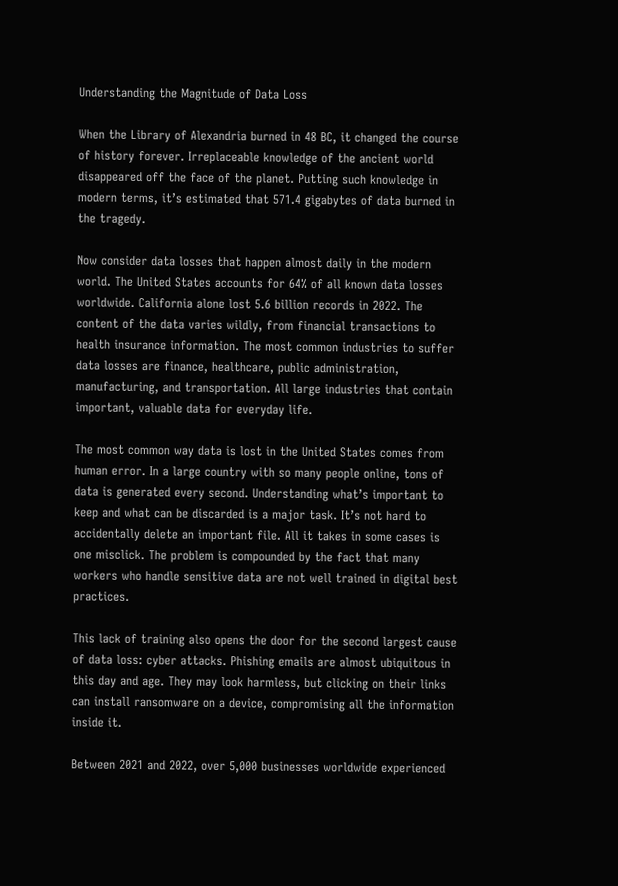Understanding the Magnitude of Data Loss

When the Library of Alexandria burned in 48 BC, it changed the course of history forever. Irreplaceable knowledge of the ancient world disappeared off the face of the planet. Putting such knowledge in modern terms, it’s estimated that 571.4 gigabytes of data burned in the tragedy.

Now consider data losses that happen almost daily in the modern world. The United States accounts for 64% of all known data losses worldwide. California alone lost 5.6 billion records in 2022. The content of the data varies wildly, from financial transactions to health insurance information. The most common industries to suffer data losses are finance, healthcare, public administration, manufacturing, and transportation. All large industries that contain important, valuable data for everyday life.

The most common way data is lost in the United States comes from human error. In a large country with so many people online, tons of data is generated every second. Understanding what’s important to keep and what can be discarded is a major task. It’s not hard to accidentally delete an important file. All it takes in some cases is one misclick. The problem is compounded by the fact that many workers who handle sensitive data are not well trained in digital best practices.

This lack of training also opens the door for the second largest cause of data loss: cyber attacks. Phishing emails are almost ubiquitous in this day and age. They may look harmless, but clicking on their links can install ransomware on a device, compromising all the information inside it.

Between 2021 and 2022, over 5,000 businesses worldwide experienced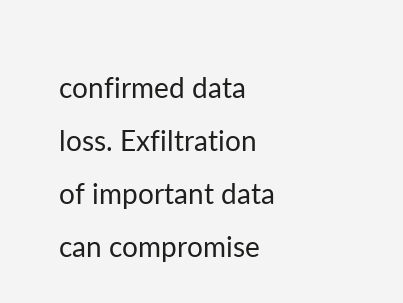confirmed data loss. Exfiltration of important data can compromise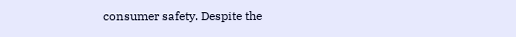consumer safety. Despite the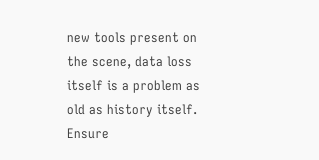new tools present on the scene, data loss itself is a problem as old as history itself. Ensure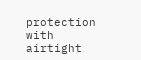protection with airtight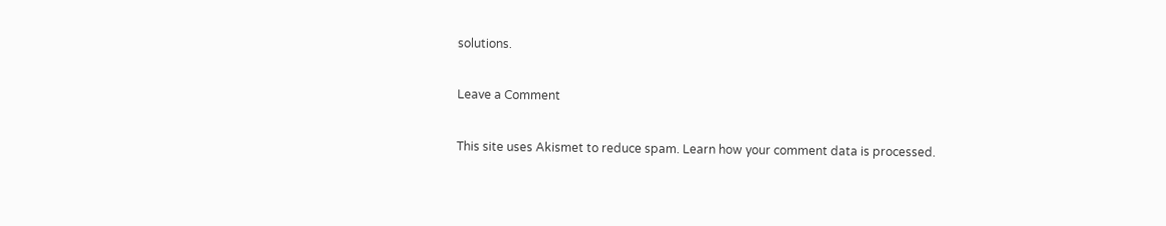solutions.

Leave a Comment

This site uses Akismet to reduce spam. Learn how your comment data is processed.